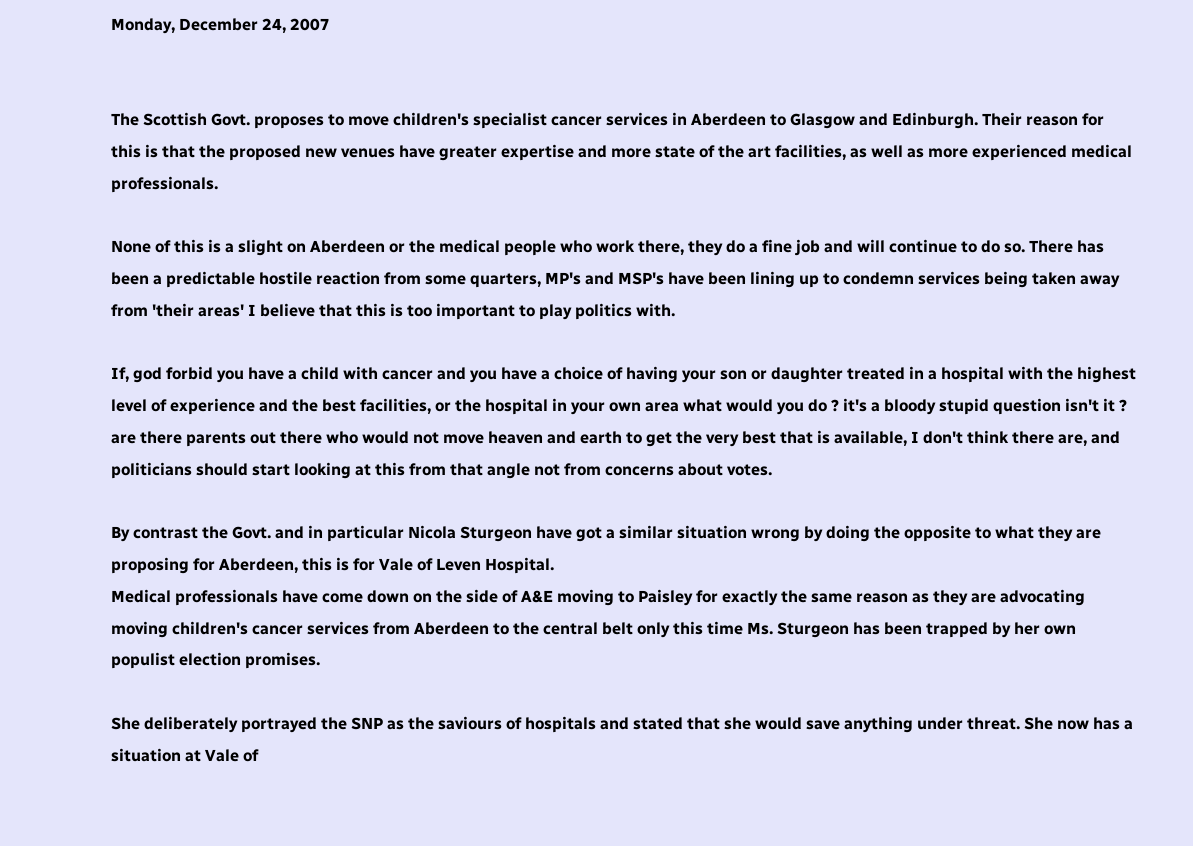Monday, December 24, 2007


The Scottish Govt. proposes to move children's specialist cancer services in Aberdeen to Glasgow and Edinburgh. Their reason for this is that the proposed new venues have greater expertise and more state of the art facilities, as well as more experienced medical professionals.

None of this is a slight on Aberdeen or the medical people who work there, they do a fine job and will continue to do so. There has been a predictable hostile reaction from some quarters, MP's and MSP's have been lining up to condemn services being taken away from 'their areas' I believe that this is too important to play politics with.

If, god forbid you have a child with cancer and you have a choice of having your son or daughter treated in a hospital with the highest level of experience and the best facilities, or the hospital in your own area what would you do ? it's a bloody stupid question isn't it ? are there parents out there who would not move heaven and earth to get the very best that is available, I don't think there are, and politicians should start looking at this from that angle not from concerns about votes.

By contrast the Govt. and in particular Nicola Sturgeon have got a similar situation wrong by doing the opposite to what they are proposing for Aberdeen, this is for Vale of Leven Hospital.
Medical professionals have come down on the side of A&E moving to Paisley for exactly the same reason as they are advocating moving children's cancer services from Aberdeen to the central belt only this time Ms. Sturgeon has been trapped by her own populist election promises.

She deliberately portrayed the SNP as the saviours of hospitals and stated that she would save anything under threat. She now has a situation at Vale of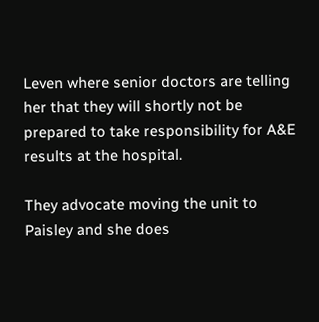Leven where senior doctors are telling her that they will shortly not be prepared to take responsibility for A&E results at the hospital.

They advocate moving the unit to Paisley and she does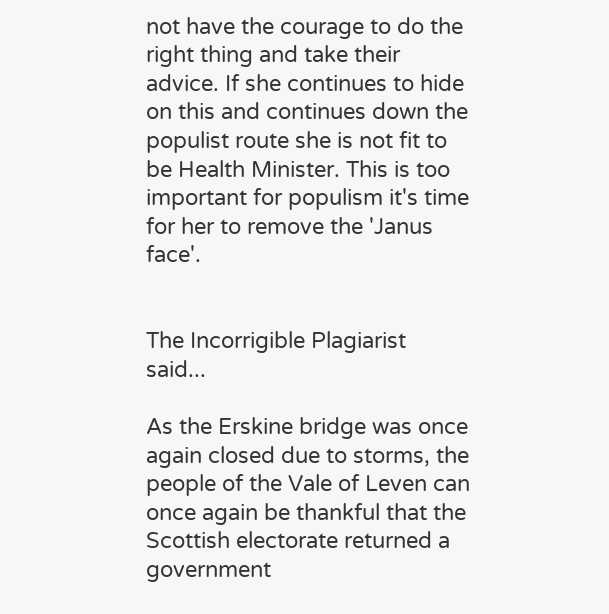not have the courage to do the right thing and take their advice. If she continues to hide on this and continues down the populist route she is not fit to be Health Minister. This is too important for populism it's time for her to remove the 'Janus face'.


The Incorrigible Plagiarist said...

As the Erskine bridge was once again closed due to storms, the people of the Vale of Leven can once again be thankful that the Scottish electorate returned a government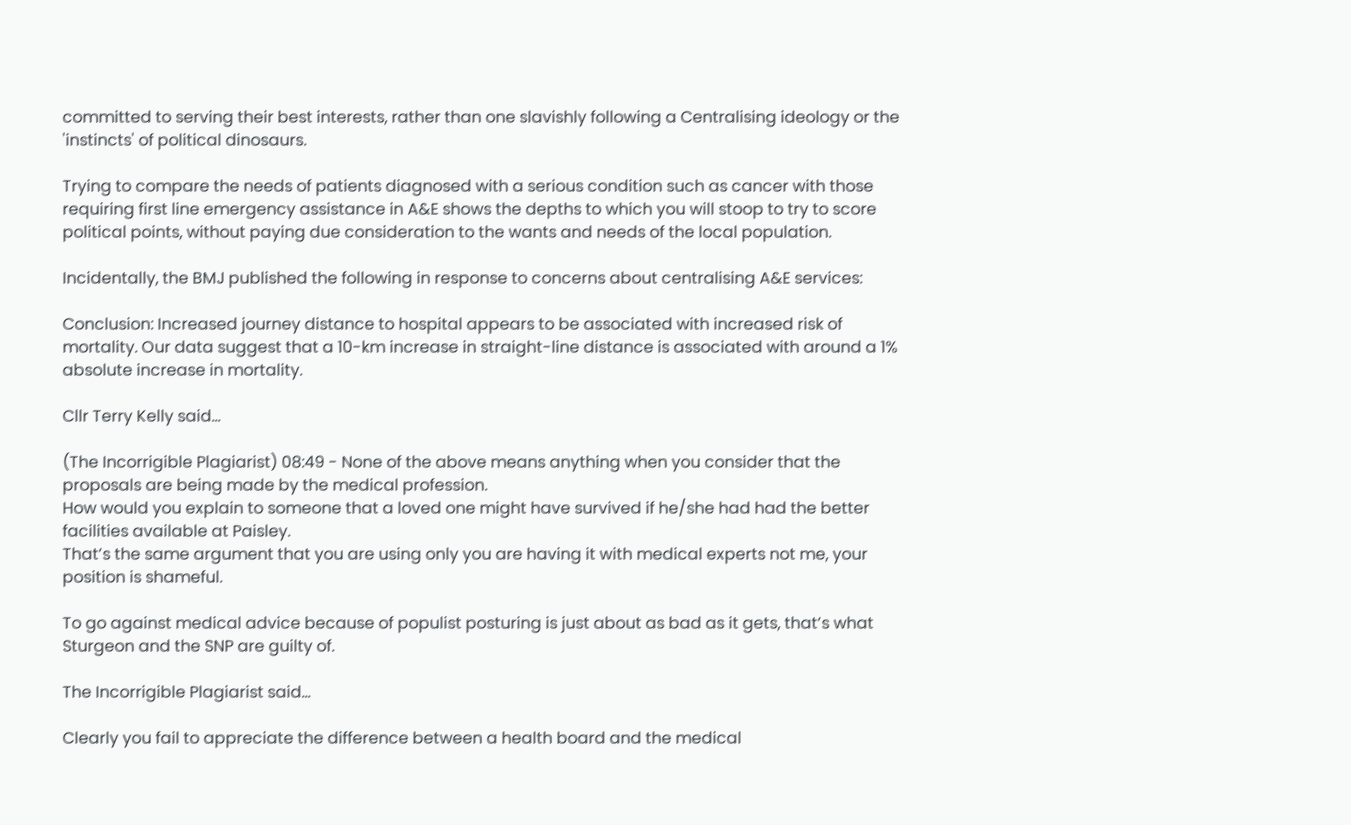committed to serving their best interests, rather than one slavishly following a Centralising ideology or the 'instincts' of political dinosaurs.

Trying to compare the needs of patients diagnosed with a serious condition such as cancer with those requiring first line emergency assistance in A&E shows the depths to which you will stoop to try to score political points, without paying due consideration to the wants and needs of the local population.

Incidentally, the BMJ published the following in response to concerns about centralising A&E services:

Conclusion: Increased journey distance to hospital appears to be associated with increased risk of mortality. Our data suggest that a 10-km increase in straight-line distance is associated with around a 1% absolute increase in mortality.

Cllr Terry Kelly said...

(The Incorrigible Plagiarist) 08:49 - None of the above means anything when you consider that the proposals are being made by the medical profession.
How would you explain to someone that a loved one might have survived if he/she had had the better facilities available at Paisley.
That’s the same argument that you are using only you are having it with medical experts not me, your position is shameful.

To go against medical advice because of populist posturing is just about as bad as it gets, that’s what Sturgeon and the SNP are guilty of.

The Incorrigible Plagiarist said...

Clearly you fail to appreciate the difference between a health board and the medical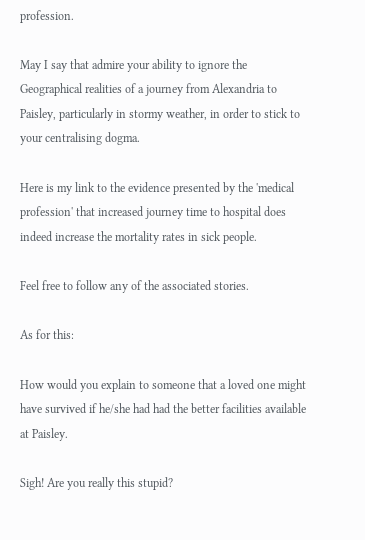profession.

May I say that admire your ability to ignore the Geographical realities of a journey from Alexandria to Paisley, particularly in stormy weather, in order to stick to your centralising dogma.

Here is my link to the evidence presented by the 'medical profession' that increased journey time to hospital does indeed increase the mortality rates in sick people.

Feel free to follow any of the associated stories.

As for this:

How would you explain to someone that a loved one might have survived if he/she had had the better facilities available at Paisley.

Sigh! Are you really this stupid?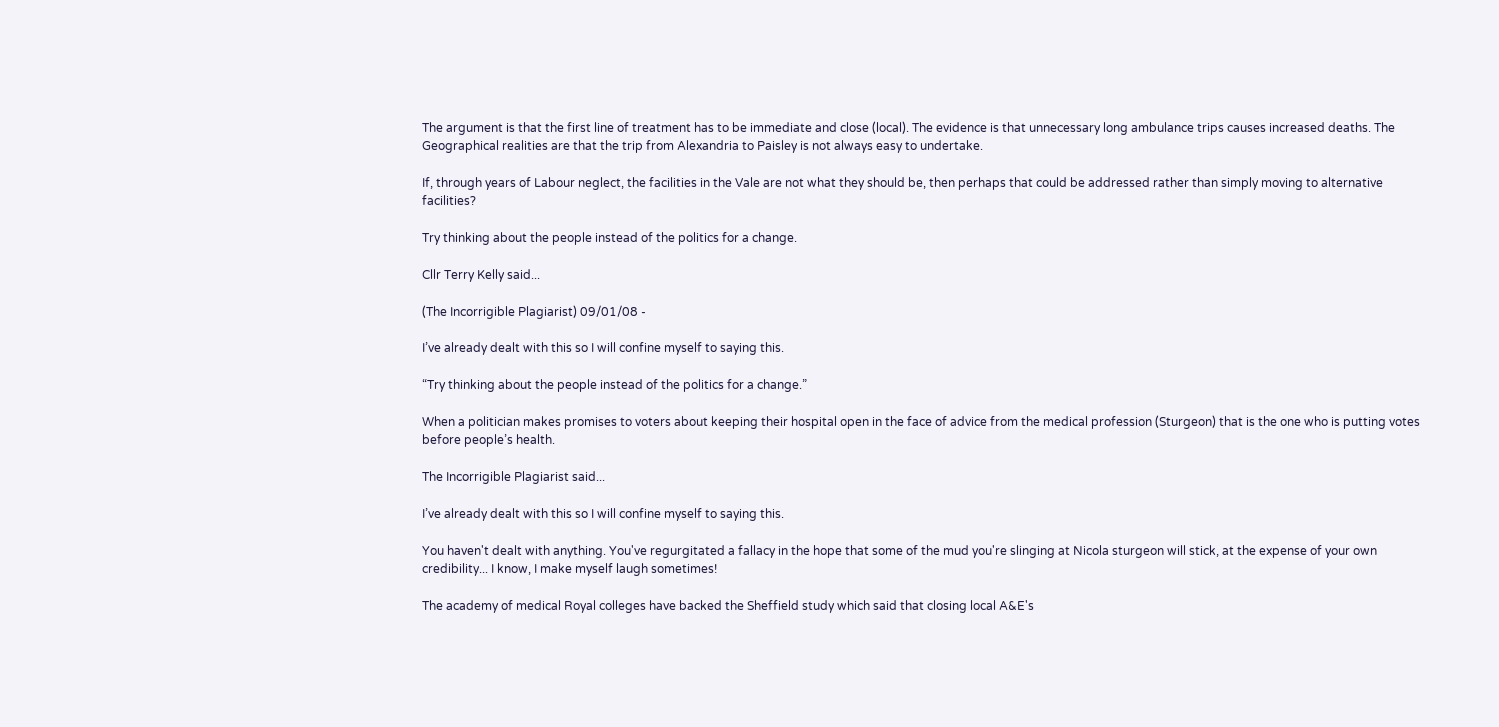The argument is that the first line of treatment has to be immediate and close (local). The evidence is that unnecessary long ambulance trips causes increased deaths. The Geographical realities are that the trip from Alexandria to Paisley is not always easy to undertake.

If, through years of Labour neglect, the facilities in the Vale are not what they should be, then perhaps that could be addressed rather than simply moving to alternative facilities?

Try thinking about the people instead of the politics for a change.

Cllr Terry Kelly said...

(The Incorrigible Plagiarist) 09/01/08 -

I’ve already dealt with this so I will confine myself to saying this.

“Try thinking about the people instead of the politics for a change.”

When a politician makes promises to voters about keeping their hospital open in the face of advice from the medical profession (Sturgeon) that is the one who is putting votes before people’s health.

The Incorrigible Plagiarist said...

I’ve already dealt with this so I will confine myself to saying this.

You haven't dealt with anything. You've regurgitated a fallacy in the hope that some of the mud you're slinging at Nicola sturgeon will stick, at the expense of your own credibility... I know, I make myself laugh sometimes!

The academy of medical Royal colleges have backed the Sheffield study which said that closing local A&E's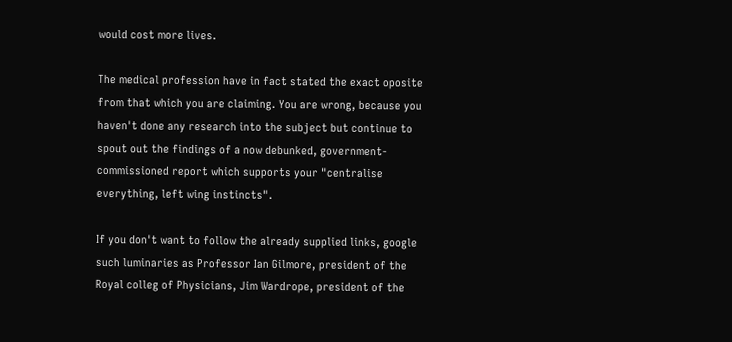would cost more lives.

The medical profession have in fact stated the exact oposite from that which you are claiming. You are wrong, because you haven't done any research into the subject but continue to spout out the findings of a now debunked, government-commissioned report which supports your "centralise everything, left wing instincts".

If you don't want to follow the already supplied links, google such luminaries as Professor Ian Gilmore, president of the Royal colleg of Physicians, Jim Wardrope, president of the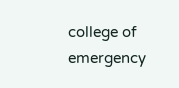college of emergency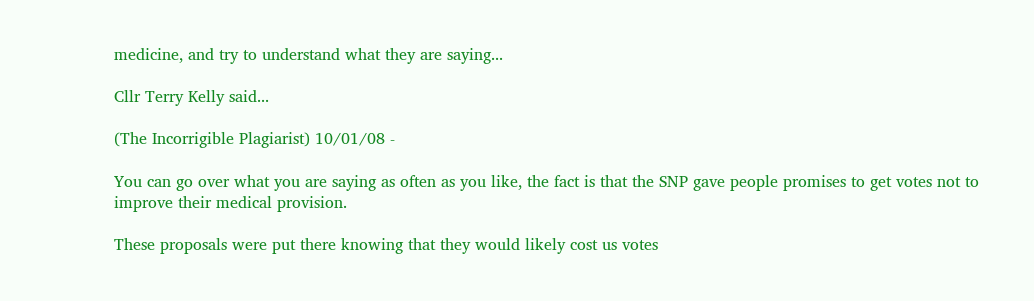medicine, and try to understand what they are saying...

Cllr Terry Kelly said...

(The Incorrigible Plagiarist) 10/01/08 -

You can go over what you are saying as often as you like, the fact is that the SNP gave people promises to get votes not to improve their medical provision.

These proposals were put there knowing that they would likely cost us votes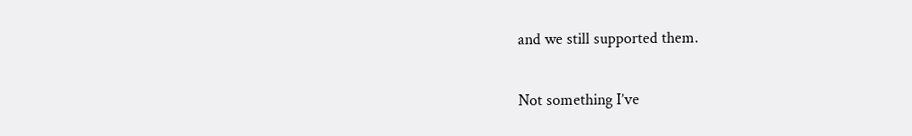and we still supported them.

Not something I’ve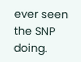ever seen the SNP doing.